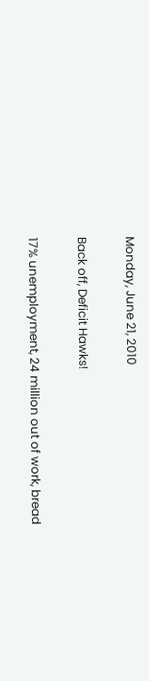Monday, June 21, 2010

Back off, Deficit Hawks!

17% unemployment, 24 million out of work, bread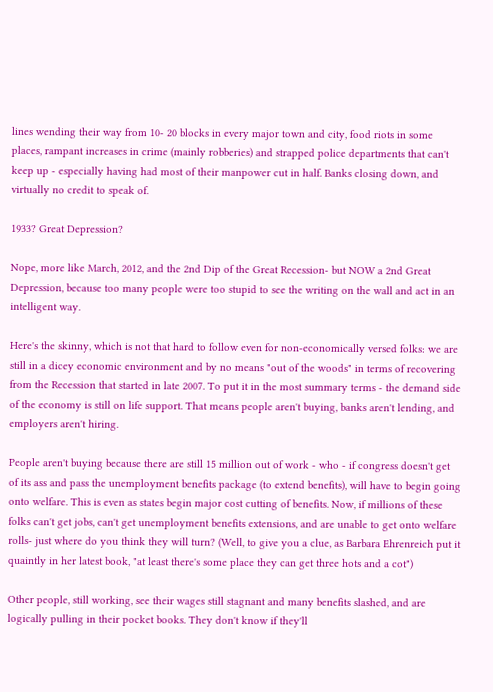lines wending their way from 10- 20 blocks in every major town and city, food riots in some places, rampant increases in crime (mainly robberies) and strapped police departments that can't keep up - especially having had most of their manpower cut in half. Banks closing down, and virtually no credit to speak of.

1933? Great Depression?

Nope, more like March, 2012, and the 2nd Dip of the Great Recession- but NOW a 2nd Great Depression, because too many people were too stupid to see the writing on the wall and act in an intelligent way.

Here's the skinny, which is not that hard to follow even for non-economically versed folks: we are still in a dicey economic environment and by no means "out of the woods" in terms of recovering from the Recession that started in late 2007. To put it in the most summary terms - the demand side of the economy is still on life support. That means people aren't buying, banks aren't lending, and employers aren't hiring.

People aren't buying because there are still 15 million out of work - who - if congress doesn't get of its ass and pass the unemployment benefits package (to extend benefits), will have to begin going onto welfare. This is even as states begin major cost cutting of benefits. Now, if millions of these folks can't get jobs, can't get unemployment benefits extensions, and are unable to get onto welfare rolls- just where do you think they will turn? (Well, to give you a clue, as Barbara Ehrenreich put it quaintly in her latest book, "at least there's some place they can get three hots and a cot")

Other people, still working, see their wages still stagnant and many benefits slashed, and are logically pulling in their pocket books. They don't know if they'll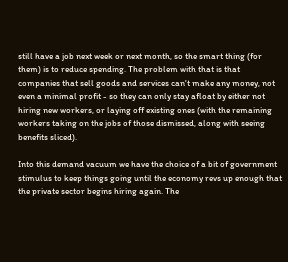still have a job next week or next month, so the smart thing (for them) is to reduce spending. The problem with that is that companies that sell goods and services can't make any money, not even a minimal profit - so they can only stay afloat by either not hiring new workers, or laying off existing ones (with the remaining workers taking on the jobs of those dismissed, along with seeing benefits sliced).

Into this demand vacuum we have the choice of a bit of government stimulus to keep things going until the economy revs up enough that the private sector begins hiring again. The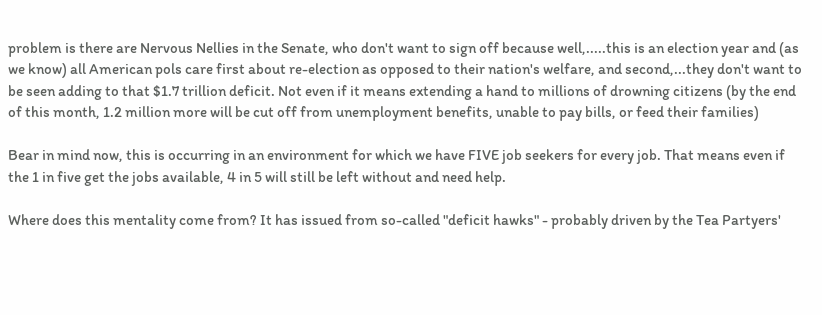problem is there are Nervous Nellies in the Senate, who don't want to sign off because well,.....this is an election year and (as we know) all American pols care first about re-election as opposed to their nation's welfare, and second,...they don't want to be seen adding to that $1.7 trillion deficit. Not even if it means extending a hand to millions of drowning citizens (by the end of this month, 1.2 million more will be cut off from unemployment benefits, unable to pay bills, or feed their families)

Bear in mind now, this is occurring in an environment for which we have FIVE job seekers for every job. That means even if the 1 in five get the jobs available, 4 in 5 will still be left without and need help.

Where does this mentality come from? It has issued from so-called "deficit hawks" - probably driven by the Tea Partyers'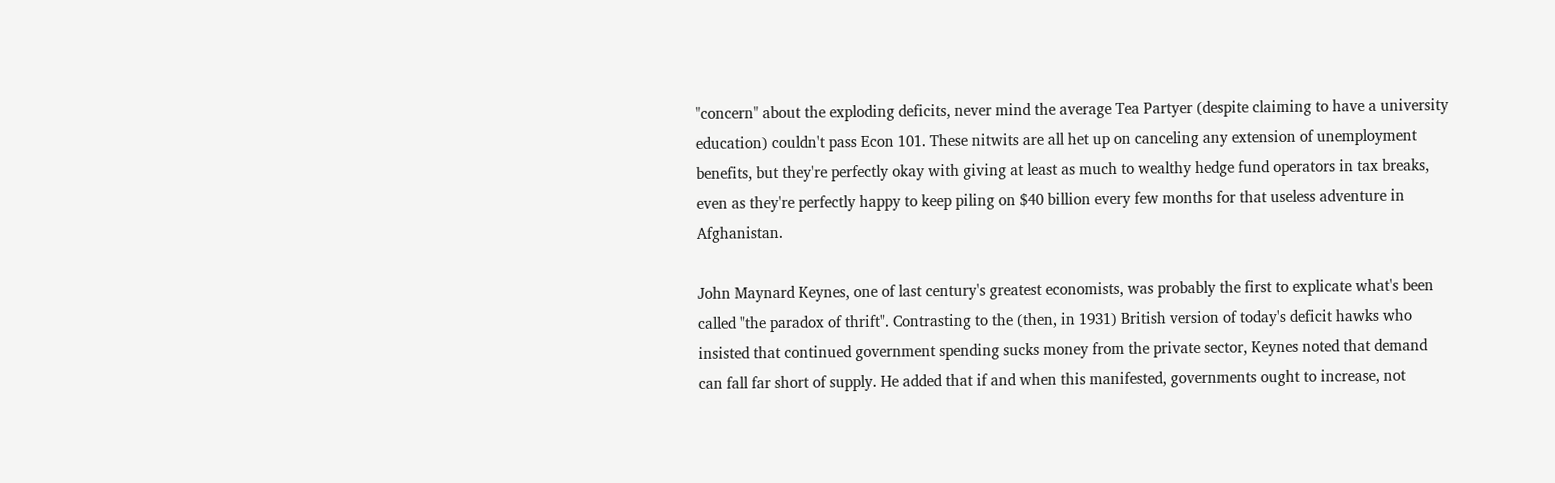"concern" about the exploding deficits, never mind the average Tea Partyer (despite claiming to have a university education) couldn't pass Econ 101. These nitwits are all het up on canceling any extension of unemployment benefits, but they're perfectly okay with giving at least as much to wealthy hedge fund operators in tax breaks, even as they're perfectly happy to keep piling on $40 billion every few months for that useless adventure in Afghanistan.

John Maynard Keynes, one of last century's greatest economists, was probably the first to explicate what's been called "the paradox of thrift". Contrasting to the (then, in 1931) British version of today's deficit hawks who insisted that continued government spending sucks money from the private sector, Keynes noted that demand can fall far short of supply. He added that if and when this manifested, governments ought to increase, not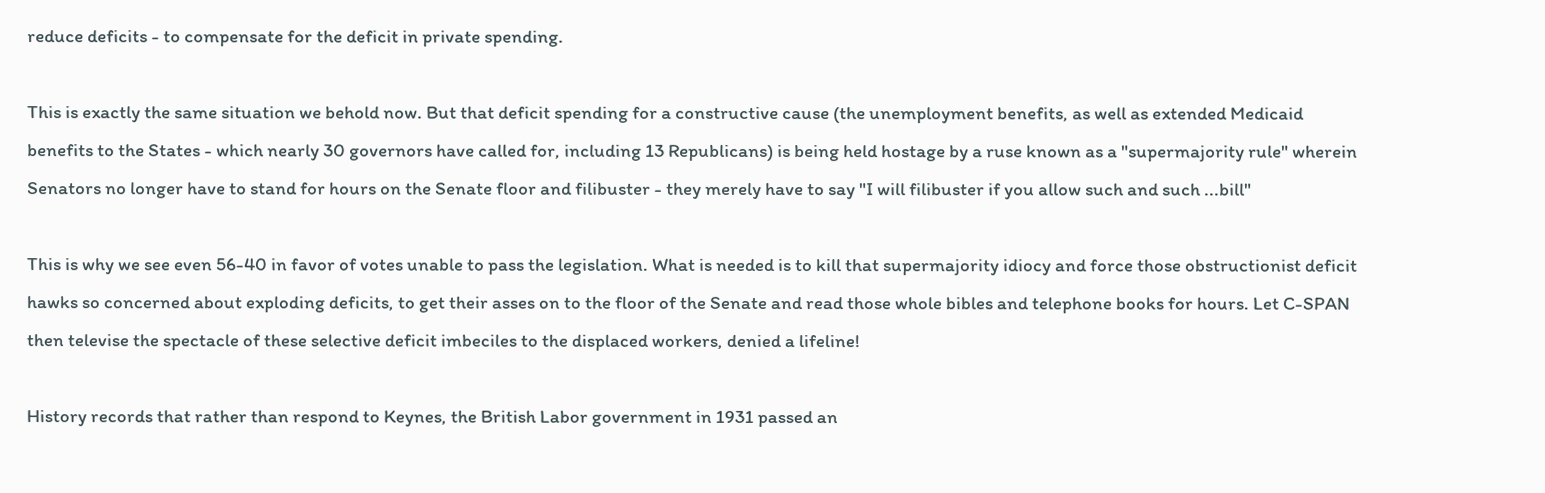reduce deficits - to compensate for the deficit in private spending.

This is exactly the same situation we behold now. But that deficit spending for a constructive cause (the unemployment benefits, as well as extended Medicaid benefits to the States - which nearly 30 governors have called for, including 13 Republicans) is being held hostage by a ruse known as a "supermajority rule" wherein Senators no longer have to stand for hours on the Senate floor and filibuster - they merely have to say "I will filibuster if you allow such and such ...bill"

This is why we see even 56-40 in favor of votes unable to pass the legislation. What is needed is to kill that supermajority idiocy and force those obstructionist deficit hawks so concerned about exploding deficits, to get their asses on to the floor of the Senate and read those whole bibles and telephone books for hours. Let C-SPAN then televise the spectacle of these selective deficit imbeciles to the displaced workers, denied a lifeline!

History records that rather than respond to Keynes, the British Labor government in 1931 passed an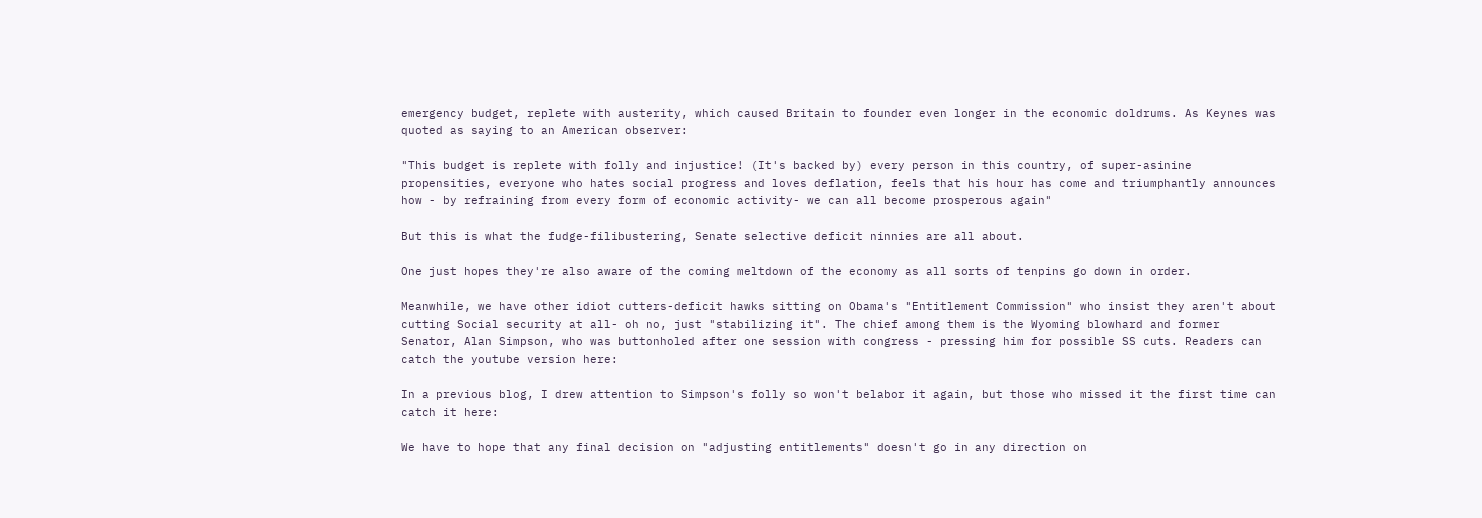emergency budget, replete with austerity, which caused Britain to founder even longer in the economic doldrums. As Keynes was quoted as saying to an American observer:

"This budget is replete with folly and injustice! (It's backed by) every person in this country, of super-asinine propensities, everyone who hates social progress and loves deflation, feels that his hour has come and triumphantly announces how - by refraining from every form of economic activity- we can all become prosperous again"

But this is what the fudge-filibustering, Senate selective deficit ninnies are all about.

One just hopes they're also aware of the coming meltdown of the economy as all sorts of tenpins go down in order.

Meanwhile, we have other idiot cutters-deficit hawks sitting on Obama's "Entitlement Commission" who insist they aren't about cutting Social security at all- oh no, just "stabilizing it". The chief among them is the Wyoming blowhard and former Senator, Alan Simpson, who was buttonholed after one session with congress - pressing him for possible SS cuts. Readers can catch the youtube version here:

In a previous blog, I drew attention to Simpson's folly so won't belabor it again, but those who missed it the first time can catch it here:

We have to hope that any final decision on "adjusting entitlements" doesn't go in any direction on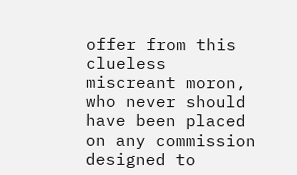offer from this clueless miscreant moron, who never should have been placed on any commission designed to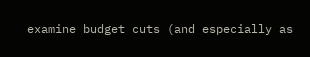examine budget cuts (and especially as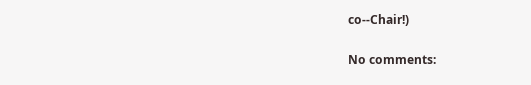co--Chair!)

No comments: